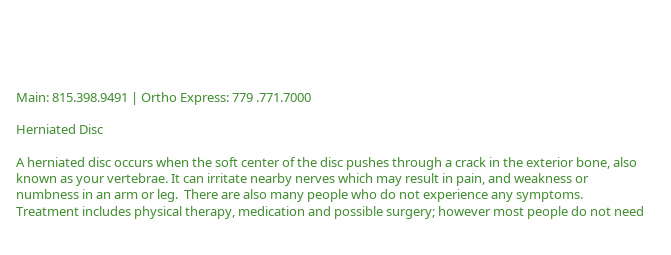Main: 815.398.9491 | Ortho Express: 779 .771.7000

Herniated Disc

A herniated disc occurs when the soft center of the disc pushes through a crack in the exterior bone, also known as your vertebrae. It can irritate nearby nerves which may result in pain, and weakness or numbness in an arm or leg.  There are also many people who do not experience any symptoms.  Treatment includes physical therapy, medication and possible surgery; however most people do not need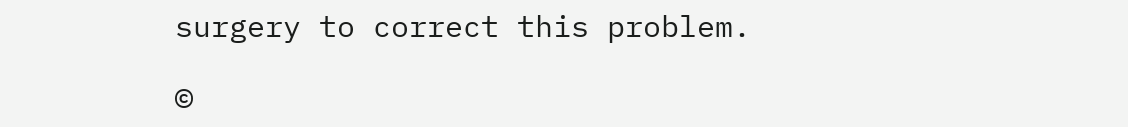surgery to correct this problem.

©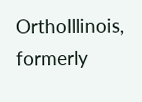OrthoIllinois, formerly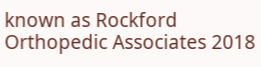known as Rockford Orthopedic Associates 2018